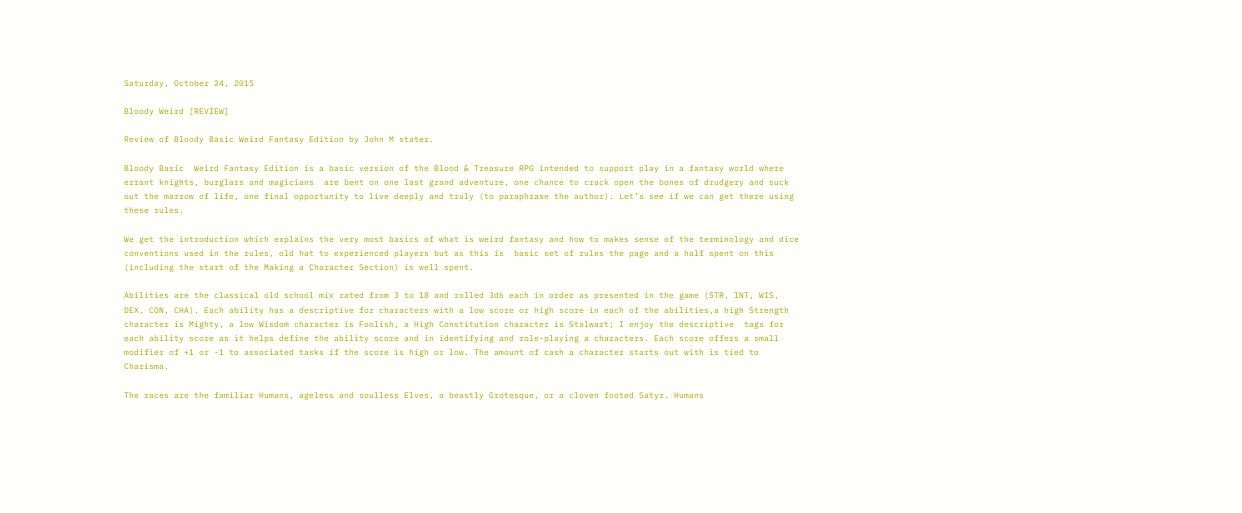Saturday, October 24, 2015

Bloody Weird [REVIEW]

Review of Bloody Basic Weird Fantasy Edition by John M stater.

Bloody Basic  Weird Fantasy Edition is a basic version of the Blood & Treasure RPG intended to support play in a fantasy world where errant knights, burglars and magicians  are bent on one last grand adventure, one chance to crack open the bones of drudgery and suck out the marrow of life, one final opportunity to live deeply and truly (to paraphrase the author). Let’s see if we can get there using these rules.

We get the introduction which explains the very most basics of what is weird fantasy and how to makes sense of the terminology and dice conventions used in the rules, old hat to experienced players but as this is  basic set of rules the page and a half spent on this (including the start of the Making a Character Section) is well spent.

Abilities are the classical old school mix rated from 3 to 18 and rolled 3d6 each in order as presented in the game (STR, INT, WIS, DEX, CON, CHA). Each ability has a descriptive for characters with a low score or high score in each of the abilities,a high Strength character is Mighty, a low Wisdom character is Foolish, a High Constitution character is Stalwart; I enjoy the descriptive  tags for each ability score as it helps define the ability score and in identifying and role-playing a characters. Each score offers a small modifier of +1 or -1 to associated tasks if the score is high or low. The amount of cash a character starts out with is tied to Charisma.

The races are the familiar Humans, ageless and soulless Elves, a beastly Grotesque, or a cloven footed Satyr. Humans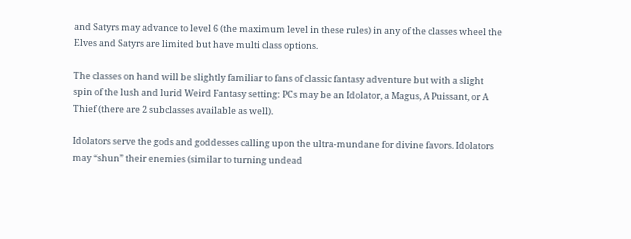and Satyrs may advance to level 6 (the maximum level in these rules) in any of the classes wheel the Elves and Satyrs are limited but have multi class options.

The classes on hand will be slightly familiar to fans of classic fantasy adventure but with a slight spin of the lush and lurid Weird Fantasy setting: PCs may be an Idolator, a Magus, A Puissant, or A Thief (there are 2 subclasses available as well).

Idolators serve the gods and goddesses calling upon the ultra-mundane for divine favors. Idolators may “shun” their enemies (similar to turning undead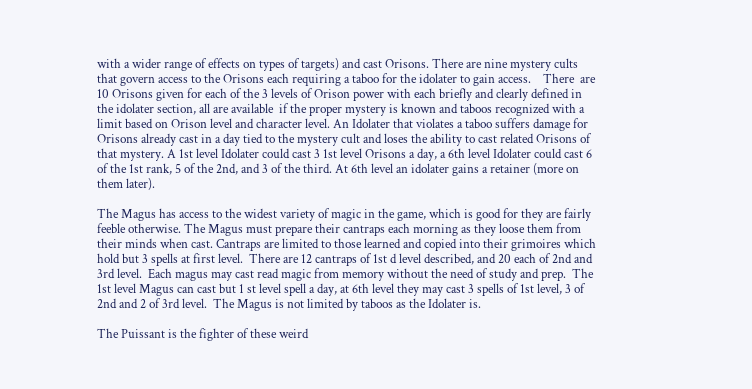with a wider range of effects on types of targets) and cast Orisons. There are nine mystery cults that govern access to the Orisons each requiring a taboo for the idolater to gain access.    There  are 10 Orisons given for each of the 3 levels of Orison power with each briefly and clearly defined in the idolater section, all are available  if the proper mystery is known and taboos recognized with a limit based on Orison level and character level. An Idolater that violates a taboo suffers damage for Orisons already cast in a day tied to the mystery cult and loses the ability to cast related Orisons of that mystery. A 1st level Idolater could cast 3 1st level Orisons a day, a 6th level Idolater could cast 6 of the 1st rank, 5 of the 2nd, and 3 of the third. At 6th level an idolater gains a retainer (more on them later).

The Magus has access to the widest variety of magic in the game, which is good for they are fairly feeble otherwise. The Magus must prepare their cantraps each morning as they loose them from their minds when cast. Cantraps are limited to those learned and copied into their grimoires which hold but 3 spells at first level.  There are 12 cantraps of 1st d level described, and 20 each of 2nd and 3rd level.  Each magus may cast read magic from memory without the need of study and prep.  The 1st level Magus can cast but 1 st level spell a day, at 6th level they may cast 3 spells of 1st level, 3 of 2nd and 2 of 3rd level.  The Magus is not limited by taboos as the Idolater is.

The Puissant is the fighter of these weird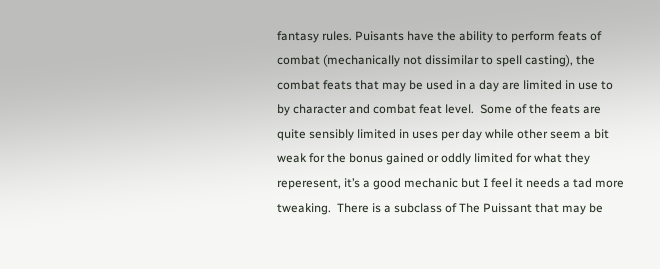fantasy rules. Puisants have the ability to perform feats of combat (mechanically not dissimilar to spell casting), the combat feats that may be used in a day are limited in use to by character and combat feat level.  Some of the feats are quite sensibly limited in uses per day while other seem a bit weak for the bonus gained or oddly limited for what they reperesent, it’s a good mechanic but I feel it needs a tad more tweaking.  There is a subclass of The Puissant that may be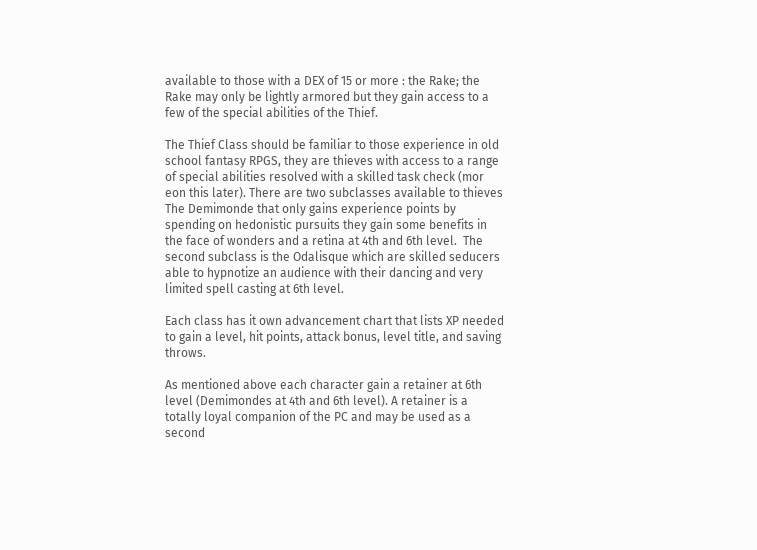available to those with a DEX of 15 or more : the Rake; the Rake may only be lightly armored but they gain access to a few of the special abilities of the Thief.

The Thief Class should be familiar to those experience in old school fantasy RPGS, they are thieves with access to a range of special abilities resolved with a skilled task check (mor eon this later). There are two subclasses available to thieves The Demimonde that only gains experience points by spending on hedonistic pursuits they gain some benefits in the face of wonders and a retina at 4th and 6th level.  The second subclass is the Odalisque which are skilled seducers able to hypnotize an audience with their dancing and very limited spell casting at 6th level.

Each class has it own advancement chart that lists XP needed to gain a level, hit points, attack bonus, level title, and saving throws.

As mentioned above each character gain a retainer at 6th level (Demimondes at 4th and 6th level). A retainer is a totally loyal companion of the PC and may be used as a second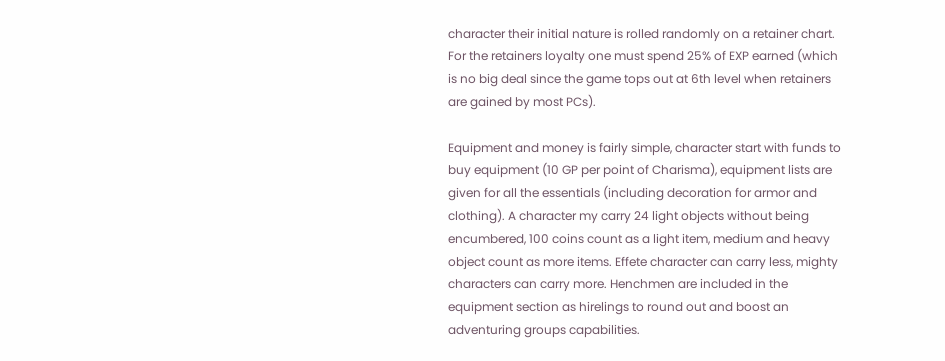character their initial nature is rolled randomly on a retainer chart. For the retainers loyalty one must spend 25% of EXP earned (which is no big deal since the game tops out at 6th level when retainers are gained by most PCs).

Equipment and money is fairly simple, character start with funds to buy equipment (10 GP per point of Charisma), equipment lists are given for all the essentials (including decoration for armor and clothing). A character my carry 24 light objects without being encumbered, 100 coins count as a light item, medium and heavy object count as more items. Effete character can carry less, mighty characters can carry more. Henchmen are included in the equipment section as hirelings to round out and boost an adventuring groups capabilities.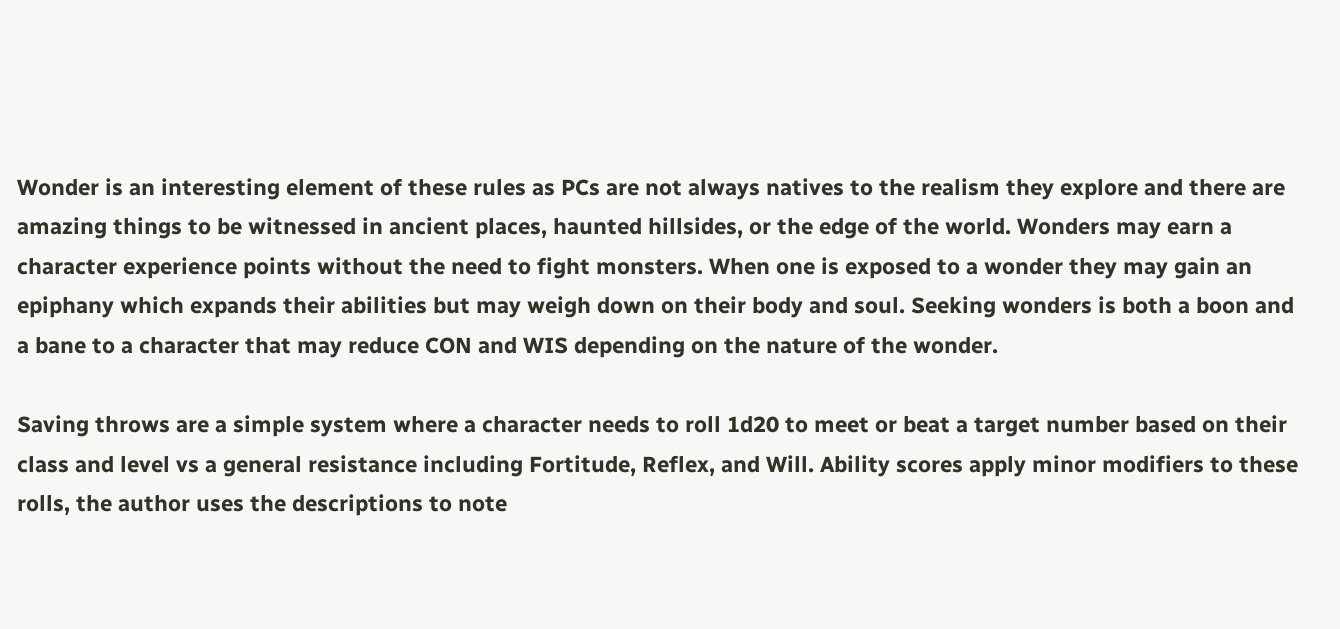Wonder is an interesting element of these rules as PCs are not always natives to the realism they explore and there are amazing things to be witnessed in ancient places, haunted hillsides, or the edge of the world. Wonders may earn a character experience points without the need to fight monsters. When one is exposed to a wonder they may gain an epiphany which expands their abilities but may weigh down on their body and soul. Seeking wonders is both a boon and a bane to a character that may reduce CON and WIS depending on the nature of the wonder.

Saving throws are a simple system where a character needs to roll 1d20 to meet or beat a target number based on their class and level vs a general resistance including Fortitude, Reflex, and Will. Ability scores apply minor modifiers to these rolls, the author uses the descriptions to note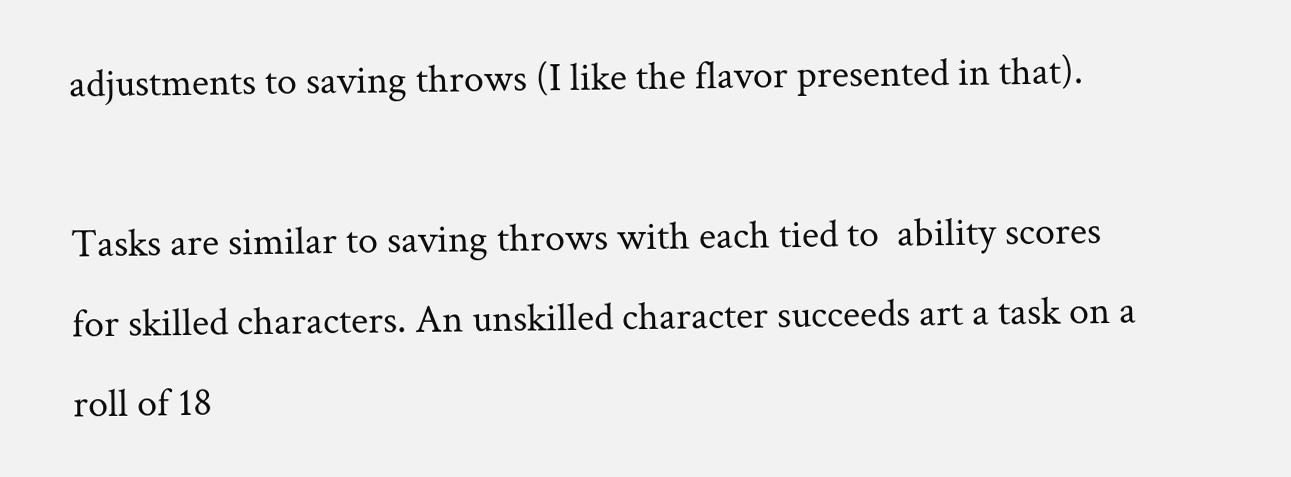adjustments to saving throws (I like the flavor presented in that).

Tasks are similar to saving throws with each tied to  ability scores for skilled characters. An unskilled character succeeds art a task on a roll of 18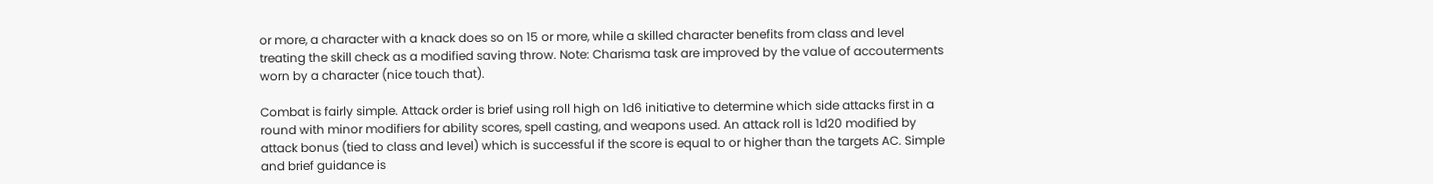or more, a character with a knack does so on 15 or more, while a skilled character benefits from class and level treating the skill check as a modified saving throw. Note: Charisma task are improved by the value of accouterments worn by a character (nice touch that).

Combat is fairly simple. Attack order is brief using roll high on 1d6 initiative to determine which side attacks first in a round with minor modifiers for ability scores, spell casting, and weapons used. An attack roll is 1d20 modified by attack bonus (tied to class and level) which is successful if the score is equal to or higher than the targets AC. Simple and brief guidance is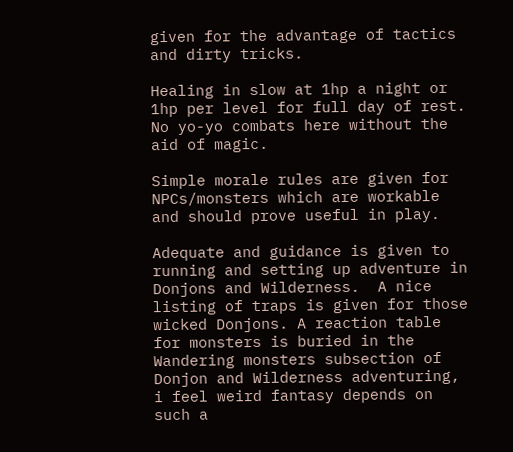given for the advantage of tactics and dirty tricks.

Healing in slow at 1hp a night or 1hp per level for full day of rest. No yo-yo combats here without the aid of magic.

Simple morale rules are given for NPCs/monsters which are workable and should prove useful in play.

Adequate and guidance is given to running and setting up adventure in Donjons and Wilderness.  A nice listing of traps is given for those wicked Donjons. A reaction table for monsters is buried in the Wandering monsters subsection of Donjon and Wilderness adventuring, i feel weird fantasy depends on such a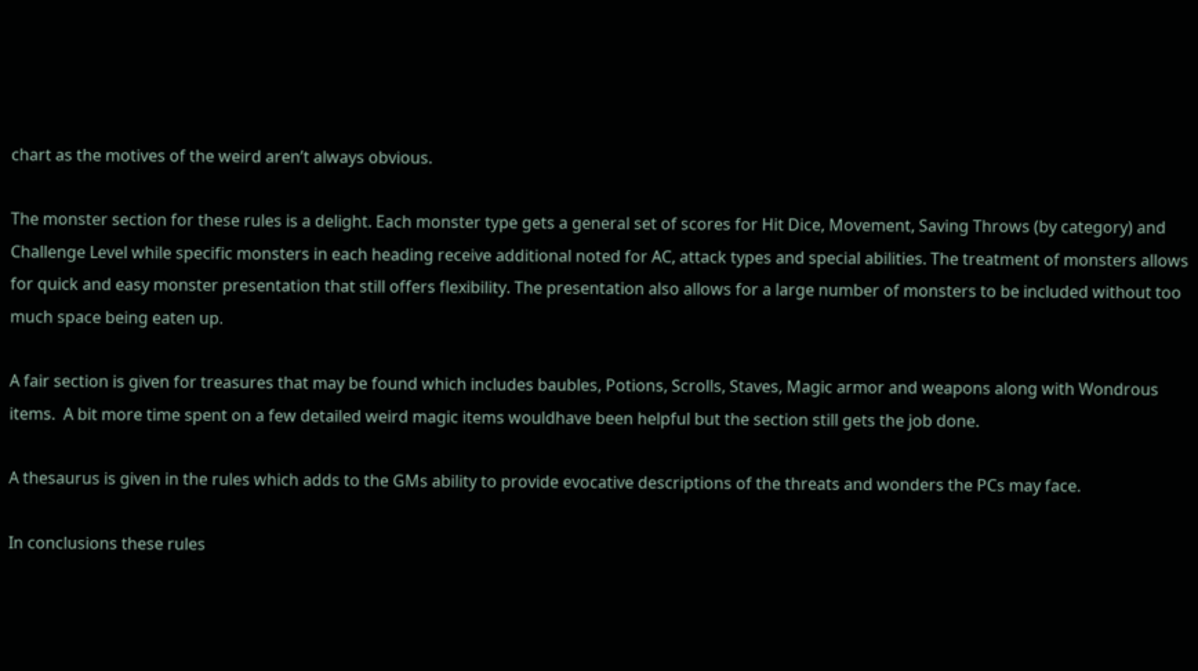chart as the motives of the weird aren’t always obvious.

The monster section for these rules is a delight. Each monster type gets a general set of scores for Hit Dice, Movement, Saving Throws (by category) and Challenge Level while specific monsters in each heading receive additional noted for AC, attack types and special abilities. The treatment of monsters allows for quick and easy monster presentation that still offers flexibility. The presentation also allows for a large number of monsters to be included without too much space being eaten up.

A fair section is given for treasures that may be found which includes baubles, Potions, Scrolls, Staves, Magic armor and weapons along with Wondrous items.  A bit more time spent on a few detailed weird magic items wouldhave been helpful but the section still gets the job done.

A thesaurus is given in the rules which adds to the GMs ability to provide evocative descriptions of the threats and wonders the PCs may face.

In conclusions these rules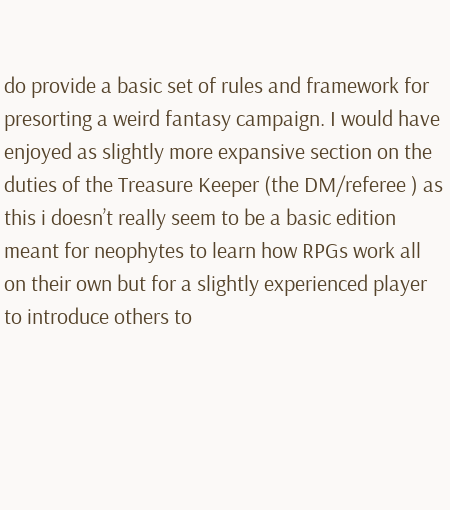do provide a basic set of rules and framework for presorting a weird fantasy campaign. I would have enjoyed as slightly more expansive section on the duties of the Treasure Keeper (the DM/referee ) as this i doesn’t really seem to be a basic edition meant for neophytes to learn how RPGs work all on their own but for a slightly experienced player to introduce others to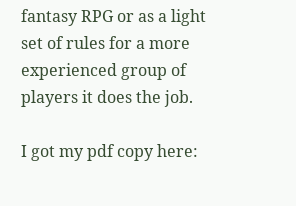fantasy RPG or as a light set of rules for a more experienced group of players it does the job.

I got my pdf copy here: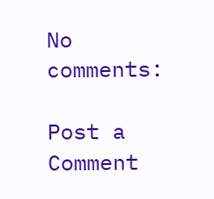No comments:

Post a Comment